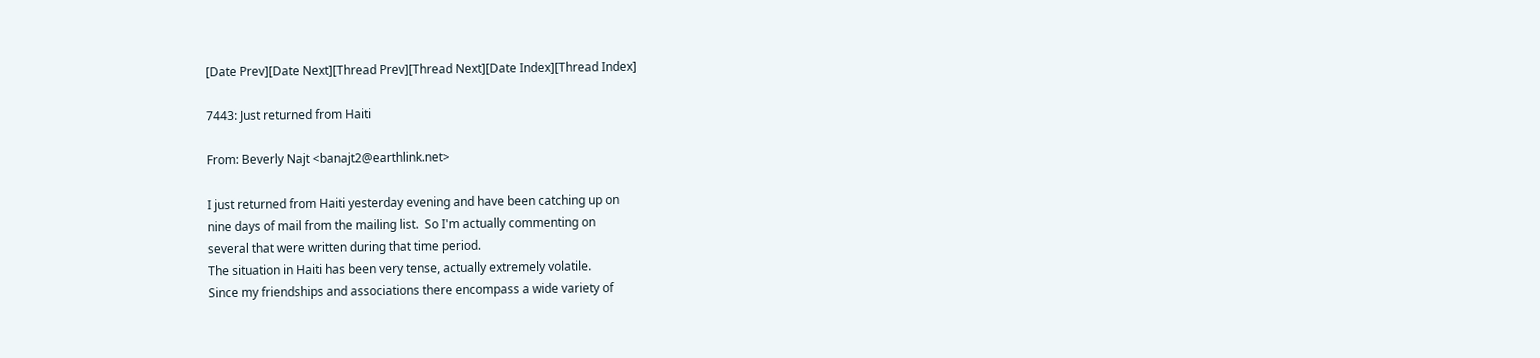[Date Prev][Date Next][Thread Prev][Thread Next][Date Index][Thread Index]

7443: Just returned from Haiti

From: Beverly Najt <banajt2@earthlink.net>

I just returned from Haiti yesterday evening and have been catching up on
nine days of mail from the mailing list.  So I'm actually commenting on
several that were written during that time period.
The situation in Haiti has been very tense, actually extremely volatile.
Since my friendships and associations there encompass a wide variety of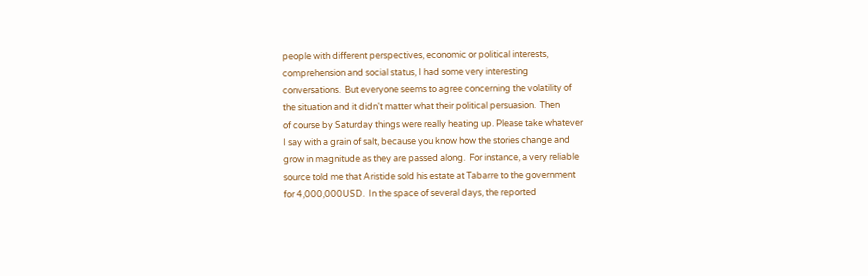people with different perspectives, economic or political interests,
comprehension and social status, I had some very interesting
conversations.  But everyone seems to agree concerning the volatility of
the situation and it didn't matter what their political persuasion.  Then
of course by Saturday things were really heating up. Please take whatever
I say with a grain of salt, because you know how the stories change and
grow in magnitude as they are passed along.  For instance, a very reliable
source told me that Aristide sold his estate at Tabarre to the government
for 4,000,000USD.  In the space of several days, the reported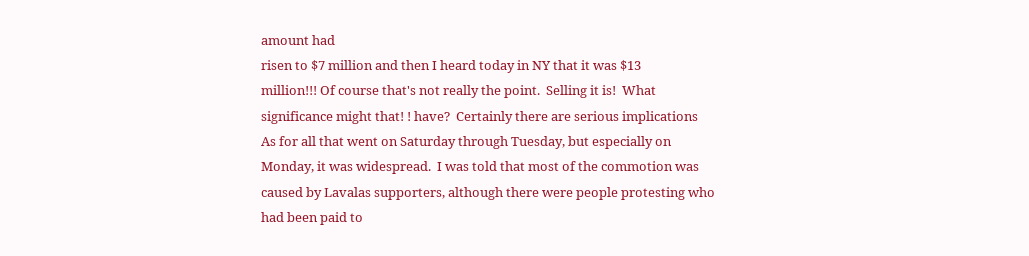amount had
risen to $7 million and then I heard today in NY that it was $13
million!!! Of course that's not really the point.  Selling it is!  What
significance might that! ! have?  Certainly there are serious implications
As for all that went on Saturday through Tuesday, but especially on
Monday, it was widespread.  I was told that most of the commotion was
caused by Lavalas supporters, although there were people protesting who
had been paid to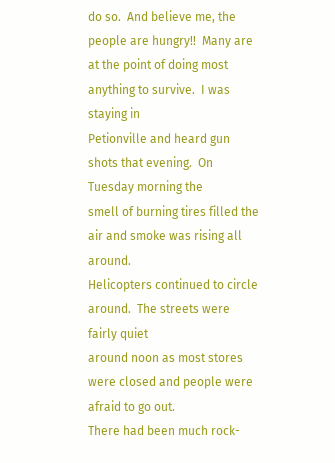do so.  And believe me, the people are hungry!!  Many are
at the point of doing most anything to survive.  I was staying in
Petionville and heard gun shots that evening.  On Tuesday morning the
smell of burning tires filled the air and smoke was rising all around.
Helicopters continued to circle around.  The streets were fairly quiet
around noon as most stores were closed and people were afraid to go out.
There had been much rock-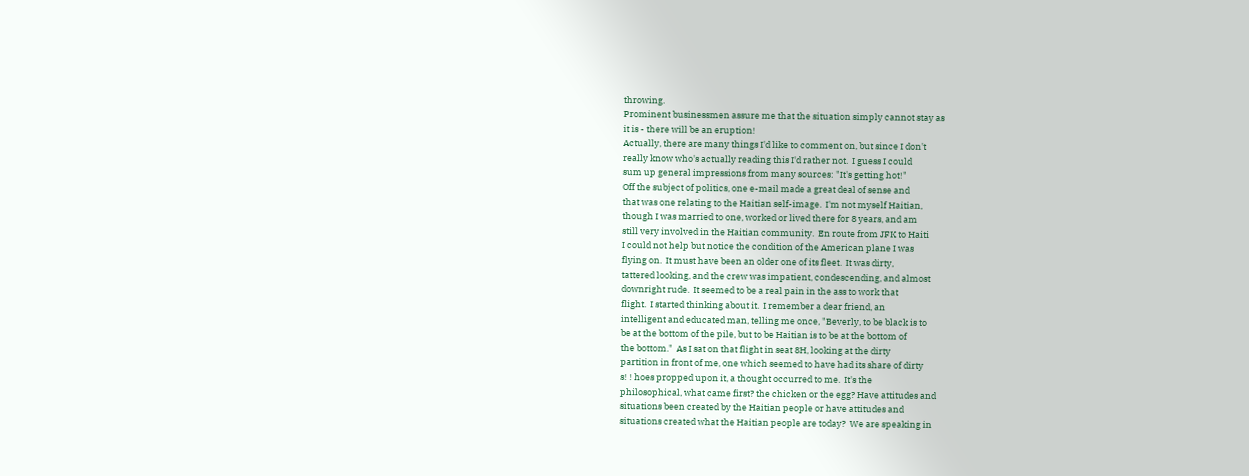throwing.
Prominent businessmen assure me that the situation simply cannot stay as
it is - there will be an eruption!
Actually, there are many things I'd like to comment on, but since I don't
really know who's actually reading this I'd rather not.  I guess I could
sum up general impressions from many sources: "It's getting hot!"
Off the subject of politics, one e-mail made a great deal of sense and
that was one relating to the Haitian self-image.  I'm not myself Haitian,
though I was married to one, worked or lived there for 8 years, and am
still very involved in the Haitian community.  En route from JFK to Haiti
I could not help but notice the condition of the American plane I was
flying on.  It must have been an older one of its fleet.  It was dirty,
tattered looking, and the crew was impatient, condescending, and almost
downright rude.  It seemed to be a real pain in the ass to work that
flight.  I started thinking about it.  I remember a dear friend, an
intelligent and educated man, telling me once, "Beverly, to be black is to
be at the bottom of the pile, but to be Haitian is to be at the bottom of
the bottom."  As I sat on that flight in seat 8H, looking at the dirty
partition in front of me, one which seemed to have had its share of dirty
s! ! hoes propped upon it, a thought occurred to me.  It's the
philosophical, what came first? the chicken or the egg? Have attitudes and
situations been created by the Haitian people or have attitudes and
situations created what the Haitian people are today?  We are speaking in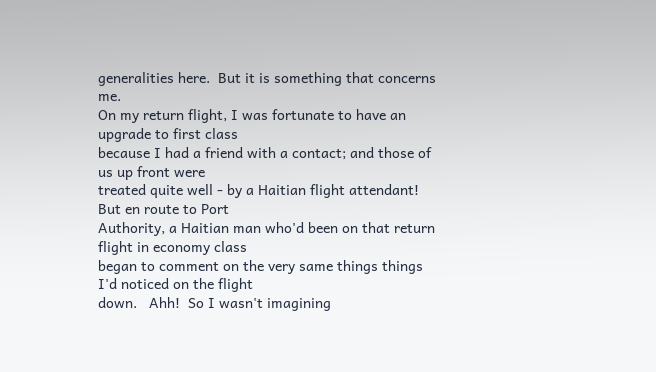generalities here.  But it is something that concerns me.
On my return flight, I was fortunate to have an upgrade to first class
because I had a friend with a contact; and those of us up front were
treated quite well - by a Haitian flight attendant!  But en route to Port
Authority, a Haitian man who'd been on that return flight in economy class
began to comment on the very same things things I'd noticed on the flight
down.   Ahh!  So I wasn't imagining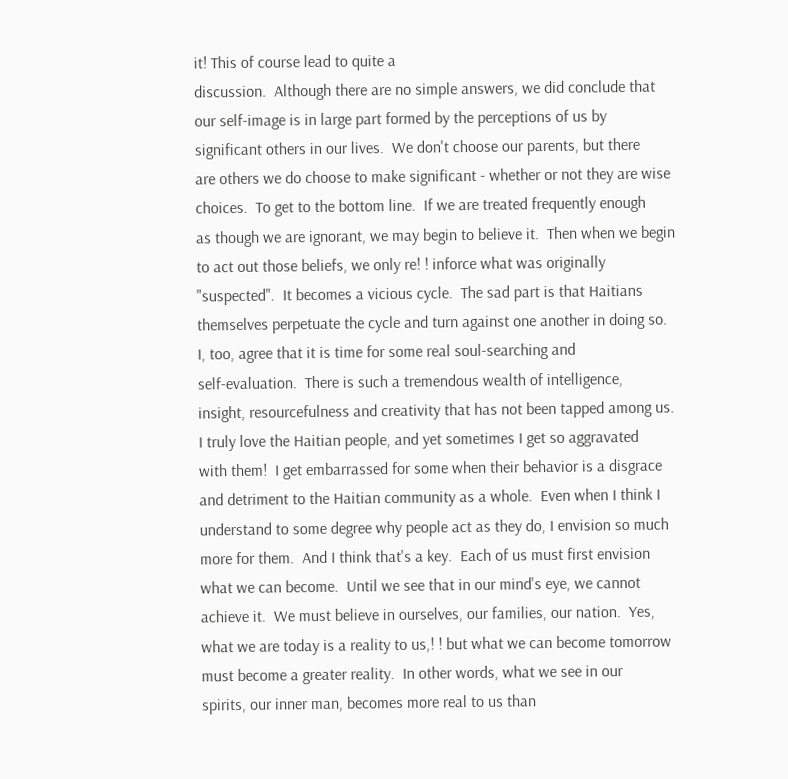it! This of course lead to quite a
discussion.  Although there are no simple answers, we did conclude that
our self-image is in large part formed by the perceptions of us by
significant others in our lives.  We don't choose our parents, but there
are others we do choose to make significant - whether or not they are wise
choices.  To get to the bottom line.  If we are treated frequently enough
as though we are ignorant, we may begin to believe it.  Then when we begin
to act out those beliefs, we only re! ! inforce what was originally
"suspected".  It becomes a vicious cycle.  The sad part is that Haitians
themselves perpetuate the cycle and turn against one another in doing so.
I, too, agree that it is time for some real soul-searching and
self-evaluation.  There is such a tremendous wealth of intelligence,
insight, resourcefulness and creativity that has not been tapped among us.
I truly love the Haitian people, and yet sometimes I get so aggravated
with them!  I get embarrassed for some when their behavior is a disgrace
and detriment to the Haitian community as a whole.  Even when I think I
understand to some degree why people act as they do, I envision so much
more for them.  And I think that's a key.  Each of us must first envision
what we can become.  Until we see that in our mind's eye, we cannot
achieve it.  We must believe in ourselves, our families, our nation.  Yes,
what we are today is a reality to us,! ! but what we can become tomorrow
must become a greater reality.  In other words, what we see in our
spirits, our inner man, becomes more real to us than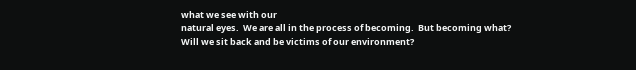what we see with our
natural eyes.  We are all in the process of becoming.  But becoming what?
Will we sit back and be victims of our environment?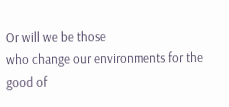Or will we be those
who change our environments for the good of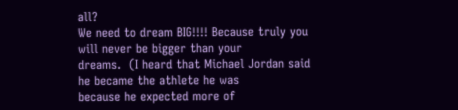all?
We need to dream BIG!!!! Because truly you will never be bigger than your
dreams.  (I heard that Michael Jordan said he became the athlete he was
because he expected more of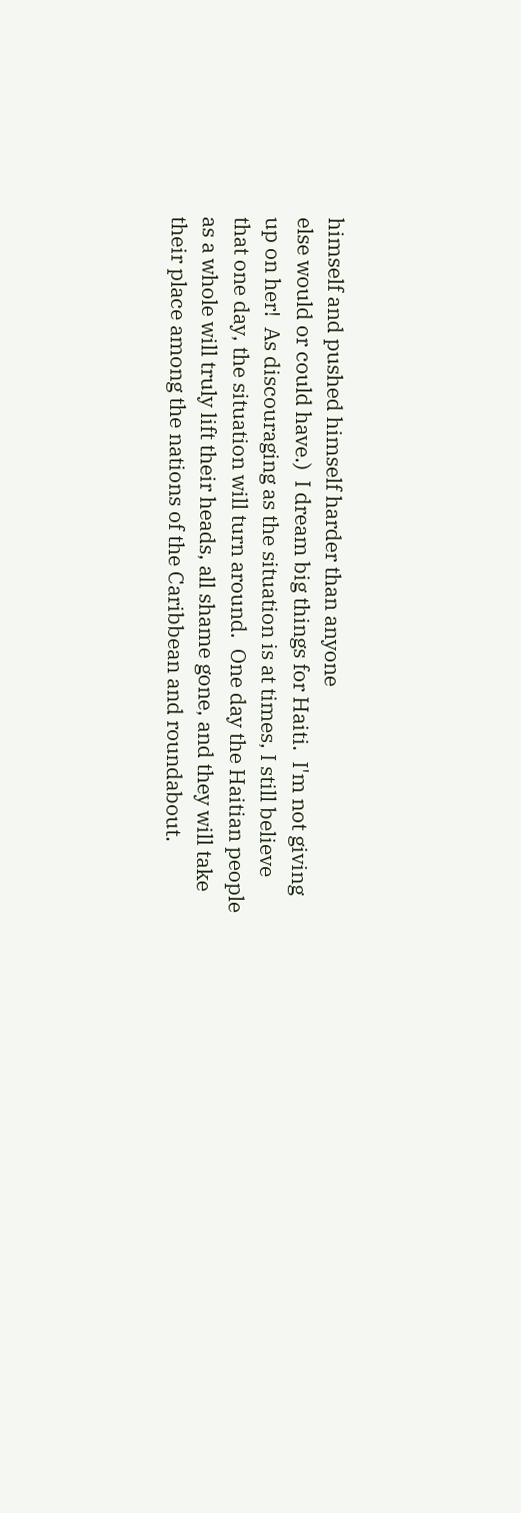himself and pushed himself harder than anyone
else would or could have.)  I dream big things for Haiti.  I'm not giving
up on her!  As discouraging as the situation is at times, I still believe
that one day, the situation will turn around.  One day the Haitian people
as a whole will truly lift their heads, all shame gone, and they will take
their place among the nations of the Caribbean and roundabout.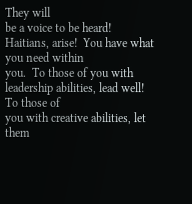They will
be a voice to be heard!  Haitians, arise!  You have what you need within
you.  To those of you with leadership abilities, lead well! To those of
you with creative abilities, let them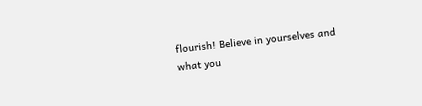flourish! Believe in yourselves and
what you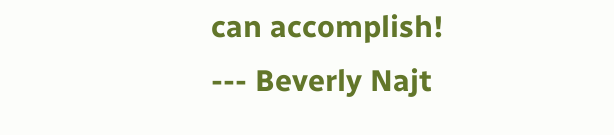can accomplish!
--- Beverly Najt